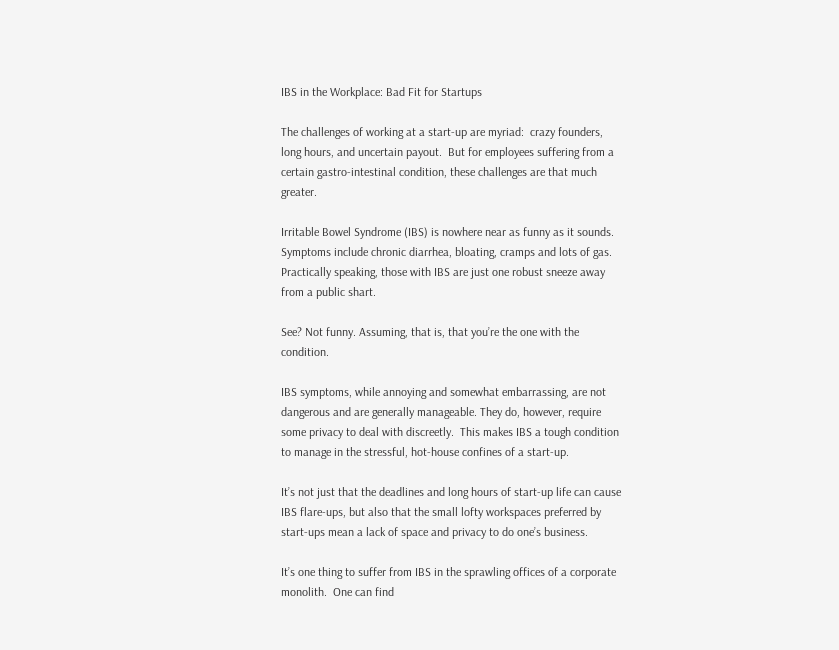IBS in the Workplace: Bad Fit for Startups

The challenges of working at a start-up are myriad:  crazy founders, long hours, and uncertain payout.  But for employees suffering from a certain gastro-intestinal condition, these challenges are that much greater.

Irritable Bowel Syndrome (IBS) is nowhere near as funny as it sounds.  Symptoms include chronic diarrhea, bloating, cramps and lots of gas. Practically speaking, those with IBS are just one robust sneeze away from a public shart.

See? Not funny. Assuming, that is, that you’re the one with the condition.

IBS symptoms, while annoying and somewhat embarrassing, are not dangerous and are generally manageable. They do, however, require some privacy to deal with discreetly.  This makes IBS a tough condition to manage in the stressful, hot-house confines of a start-up.

It’s not just that the deadlines and long hours of start-up life can cause IBS flare-ups, but also that the small lofty workspaces preferred by start-ups mean a lack of space and privacy to do one’s business.

It’s one thing to suffer from IBS in the sprawling offices of a corporate monolith.  One can find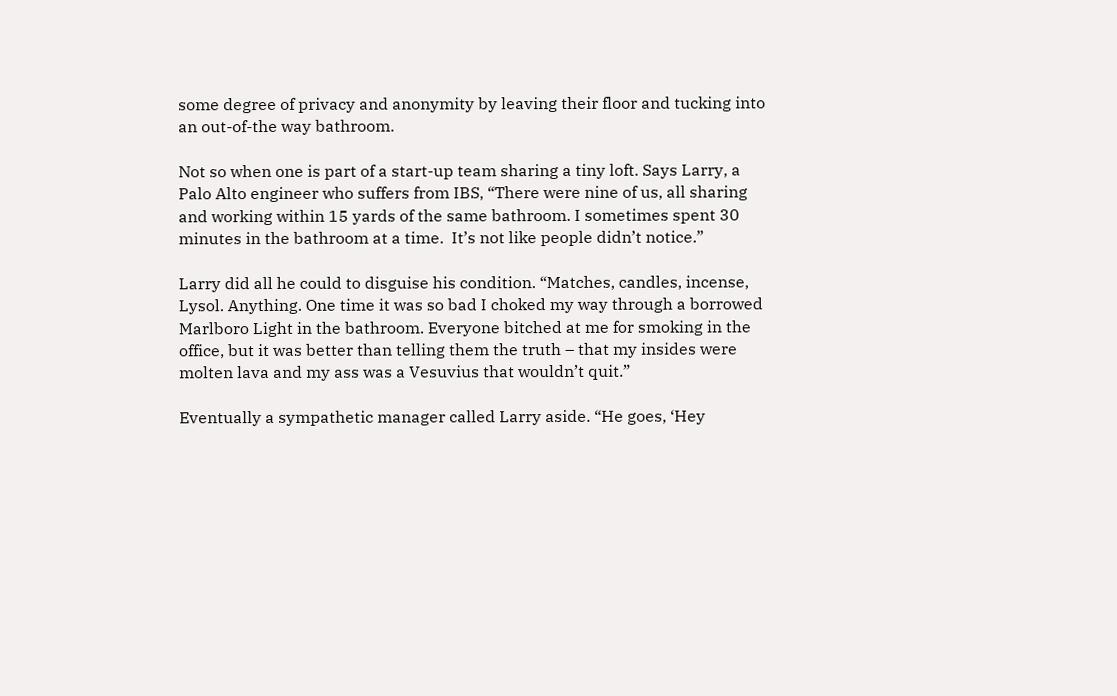some degree of privacy and anonymity by leaving their floor and tucking into an out-of-the way bathroom.

Not so when one is part of a start-up team sharing a tiny loft. Says Larry, a Palo Alto engineer who suffers from IBS, “There were nine of us, all sharing and working within 15 yards of the same bathroom. I sometimes spent 30 minutes in the bathroom at a time.  It’s not like people didn’t notice.”

Larry did all he could to disguise his condition. “Matches, candles, incense, Lysol. Anything. One time it was so bad I choked my way through a borrowed Marlboro Light in the bathroom. Everyone bitched at me for smoking in the office, but it was better than telling them the truth – that my insides were molten lava and my ass was a Vesuvius that wouldn’t quit.”

Eventually a sympathetic manager called Larry aside. “He goes, ‘Hey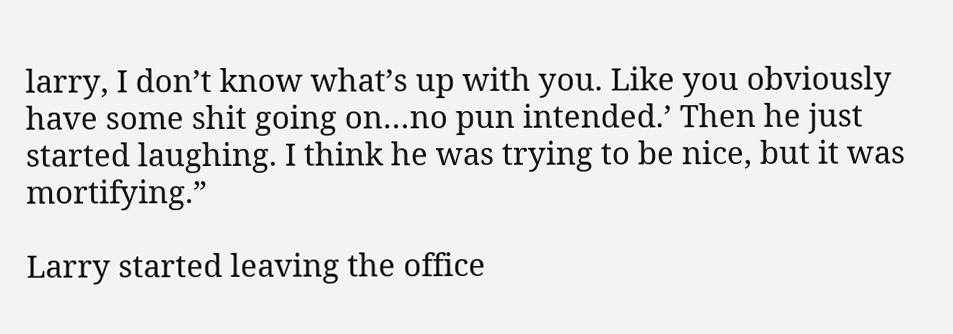larry, I don’t know what’s up with you. Like you obviously have some shit going on…no pun intended.’ Then he just started laughing. I think he was trying to be nice, but it was mortifying.”

Larry started leaving the office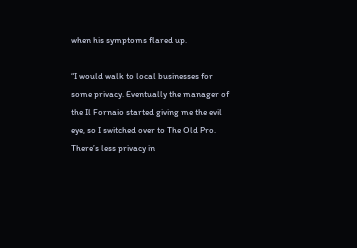when his symptoms flared up.

“I would walk to local businesses for some privacy. Eventually the manager of the Il Fornaio started giving me the evil eye, so I switched over to The Old Pro. There’s less privacy in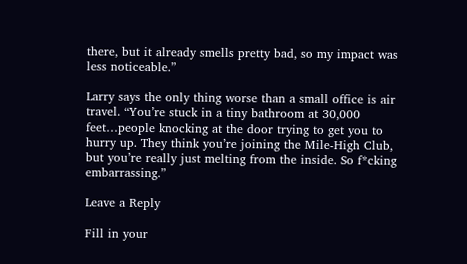there, but it already smells pretty bad, so my impact was less noticeable.”

Larry says the only thing worse than a small office is air travel. “You’re stuck in a tiny bathroom at 30,000 feet…people knocking at the door trying to get you to hurry up. They think you’re joining the Mile-High Club, but you’re really just melting from the inside. So f*cking embarrassing.”

Leave a Reply

Fill in your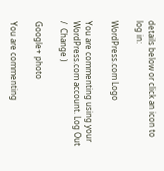details below or click an icon to log in:

WordPress.com Logo

You are commenting using your WordPress.com account. Log Out /  Change )

Google+ photo

You are commenting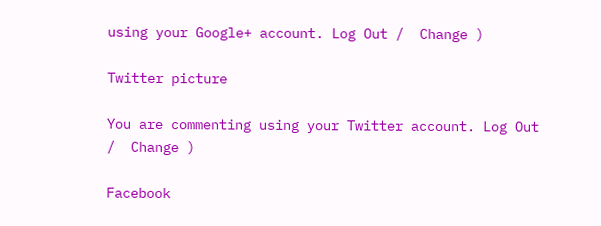using your Google+ account. Log Out /  Change )

Twitter picture

You are commenting using your Twitter account. Log Out /  Change )

Facebook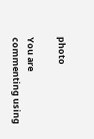photo

You are commenting using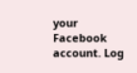your Facebook account. Log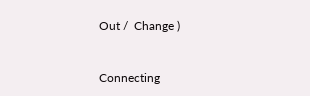Out /  Change )


Connecting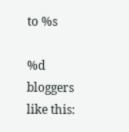to %s

%d bloggers like this: